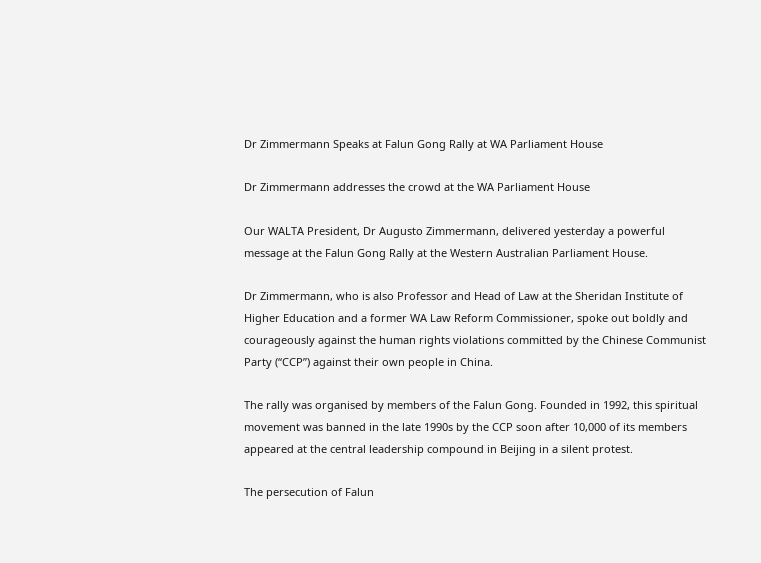Dr Zimmermann Speaks at Falun Gong Rally at WA Parliament House

Dr Zimmermann addresses the crowd at the WA Parliament House

Our WALTA President, Dr Augusto Zimmermann, delivered yesterday a powerful message at the Falun Gong Rally at the Western Australian Parliament House.

Dr Zimmermann, who is also Professor and Head of Law at the Sheridan Institute of Higher Education and a former WA Law Reform Commissioner, spoke out boldly and courageously against the human rights violations committed by the Chinese Communist Party (“CCP”) against their own people in China.

The rally was organised by members of the Falun Gong. Founded in 1992, this spiritual movement was banned in the late 1990s by the CCP soon after 10,000 of its members appeared at the central leadership compound in Beijing in a silent protest.

The persecution of Falun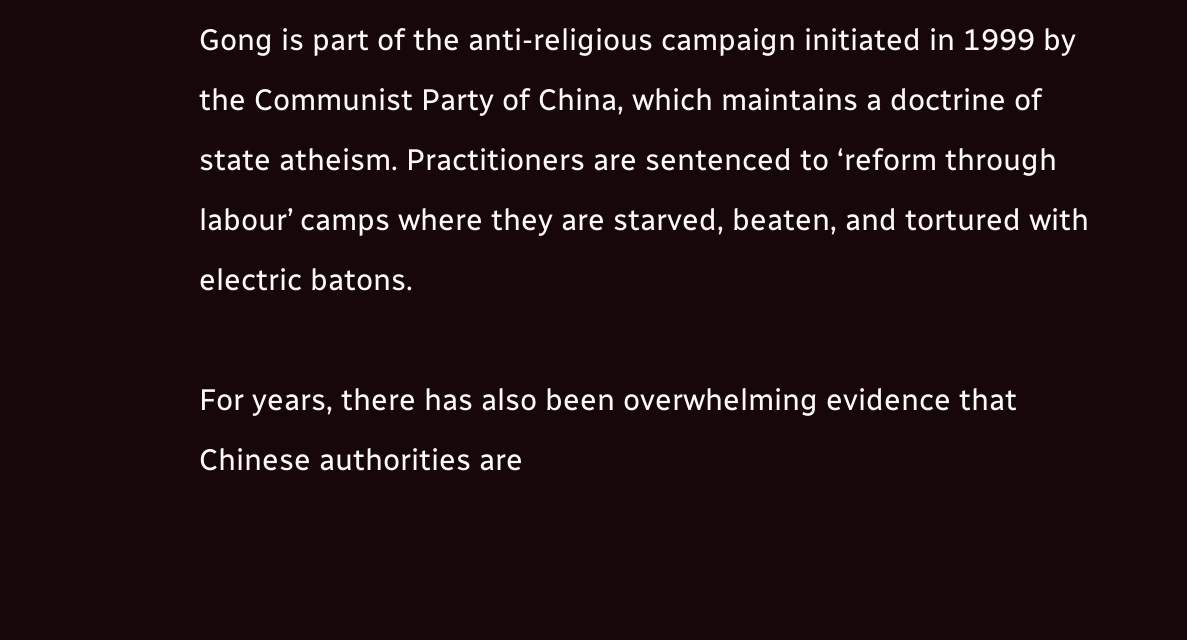Gong is part of the anti-religious campaign initiated in 1999 by the Communist Party of China, which maintains a doctrine of state atheism. Practitioners are sentenced to ‘reform through labour’ camps where they are starved, beaten, and tortured with electric batons.

For years, there has also been overwhelming evidence that Chinese authorities are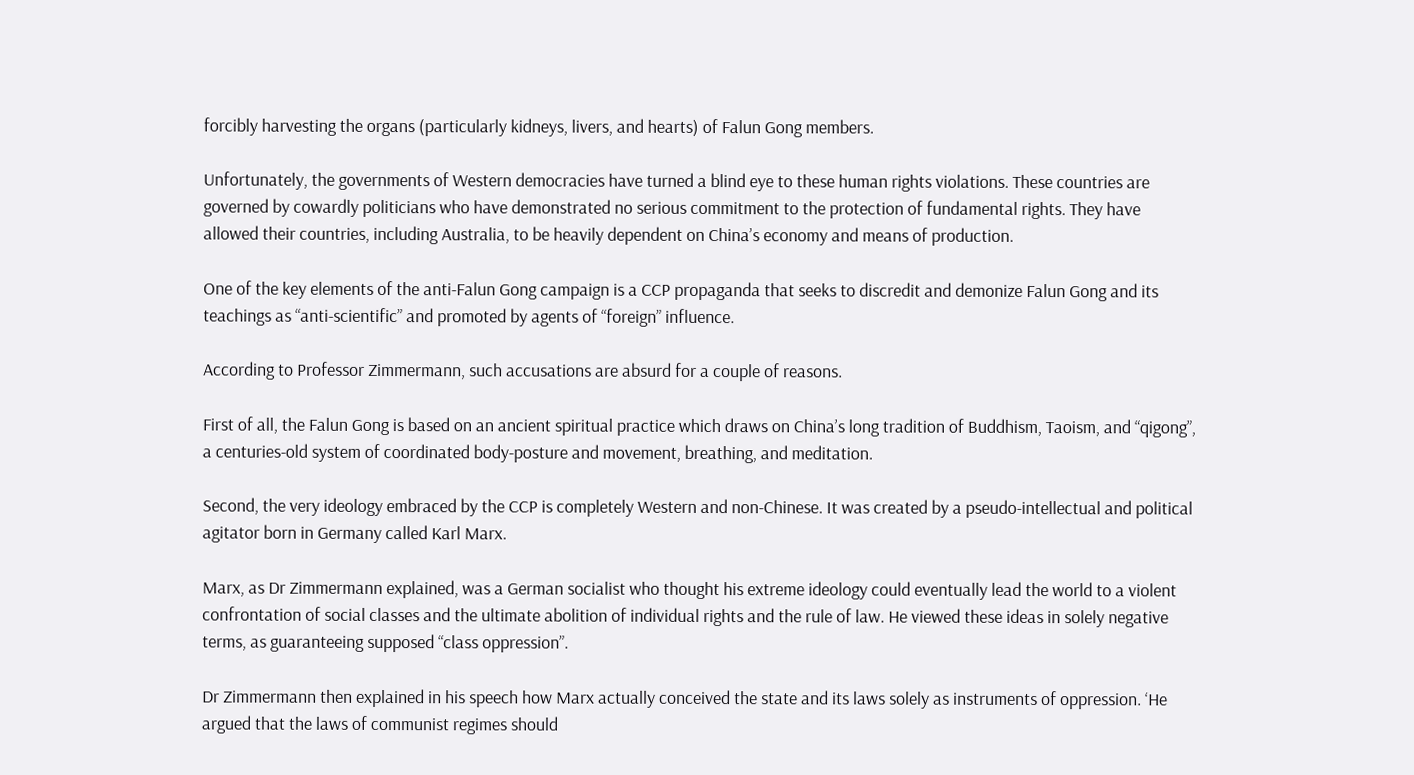forcibly harvesting the organs (particularly kidneys, livers, and hearts) of Falun Gong members.

Unfortunately, the governments of Western democracies have turned a blind eye to these human rights violations. These countries are governed by cowardly politicians who have demonstrated no serious commitment to the protection of fundamental rights. They have allowed their countries, including Australia, to be heavily dependent on China’s economy and means of production.

One of the key elements of the anti-Falun Gong campaign is a CCP propaganda that seeks to discredit and demonize Falun Gong and its teachings as “anti-scientific” and promoted by agents of “foreign” influence.

According to Professor Zimmermann, such accusations are absurd for a couple of reasons.

First of all, the Falun Gong is based on an ancient spiritual practice which draws on China’s long tradition of Buddhism, Taoism, and “qigong”, a centuries-old system of coordinated body-posture and movement, breathing, and meditation.

Second, the very ideology embraced by the CCP is completely Western and non-Chinese. It was created by a pseudo-intellectual and political agitator born in Germany called Karl Marx.

Marx, as Dr Zimmermann explained, was a German socialist who thought his extreme ideology could eventually lead the world to a violent confrontation of social classes and the ultimate abolition of individual rights and the rule of law. He viewed these ideas in solely negative terms, as guaranteeing supposed “class oppression”.

Dr Zimmermann then explained in his speech how Marx actually conceived the state and its laws solely as instruments of oppression. ‘He argued that the laws of communist regimes should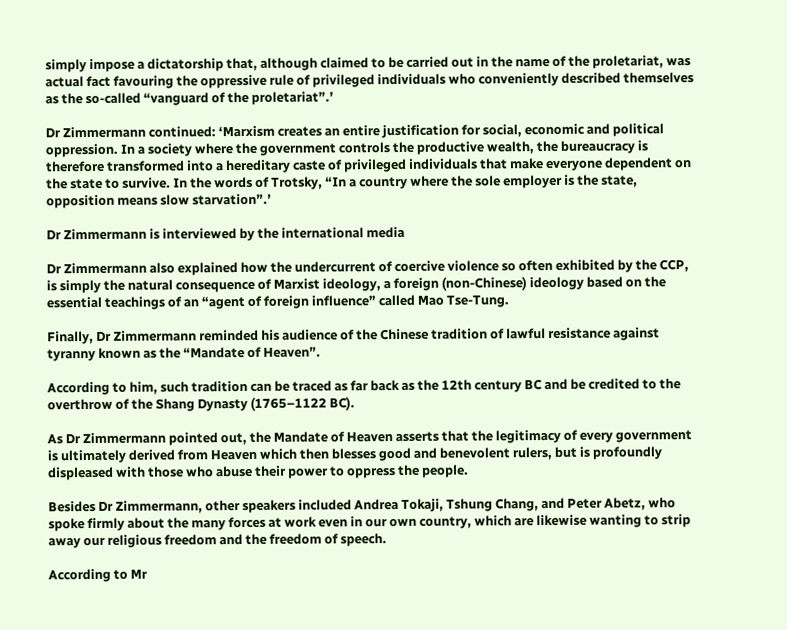simply impose a dictatorship that, although claimed to be carried out in the name of the proletariat, was actual fact favouring the oppressive rule of privileged individuals who conveniently described themselves as the so-called “vanguard of the proletariat”.’

Dr Zimmermann continued: ‘Marxism creates an entire justification for social, economic and political oppression. In a society where the government controls the productive wealth, the bureaucracy is therefore transformed into a hereditary caste of privileged individuals that make everyone dependent on the state to survive. In the words of Trotsky, “In a country where the sole employer is the state, opposition means slow starvation”.’

Dr Zimmermann is interviewed by the international media

Dr Zimmermann also explained how the undercurrent of coercive violence so often exhibited by the CCP, is simply the natural consequence of Marxist ideology, a foreign (non-Chinese) ideology based on the essential teachings of an “agent of foreign influence” called Mao Tse-Tung.

Finally, Dr Zimmermann reminded his audience of the Chinese tradition of lawful resistance against tyranny known as the “Mandate of Heaven”.

According to him, such tradition can be traced as far back as the 12th century BC and be credited to the overthrow of the Shang Dynasty (1765–1122 BC).

As Dr Zimmermann pointed out, the Mandate of Heaven asserts that the legitimacy of every government is ultimately derived from Heaven which then blesses good and benevolent rulers, but is profoundly displeased with those who abuse their power to oppress the people.

Besides Dr Zimmermann, other speakers included Andrea Tokaji, Tshung Chang, and Peter Abetz, who spoke firmly about the many forces at work even in our own country, which are likewise wanting to strip away our religious freedom and the freedom of speech.

According to Mr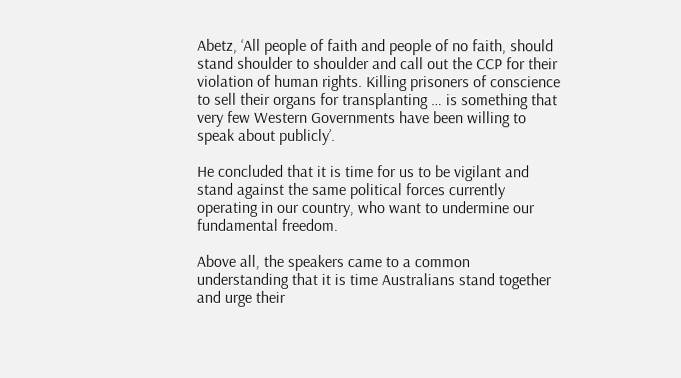Abetz, ‘All people of faith and people of no faith, should stand shoulder to shoulder and call out the CCP for their violation of human rights. Killing prisoners of conscience to sell their organs for transplanting … is something that very few Western Governments have been willing to speak about publicly’.

He concluded that it is time for us to be vigilant and stand against the same political forces currently operating in our country, who want to undermine our fundamental freedom.

Above all, the speakers came to a common understanding that it is time Australians stand together and urge their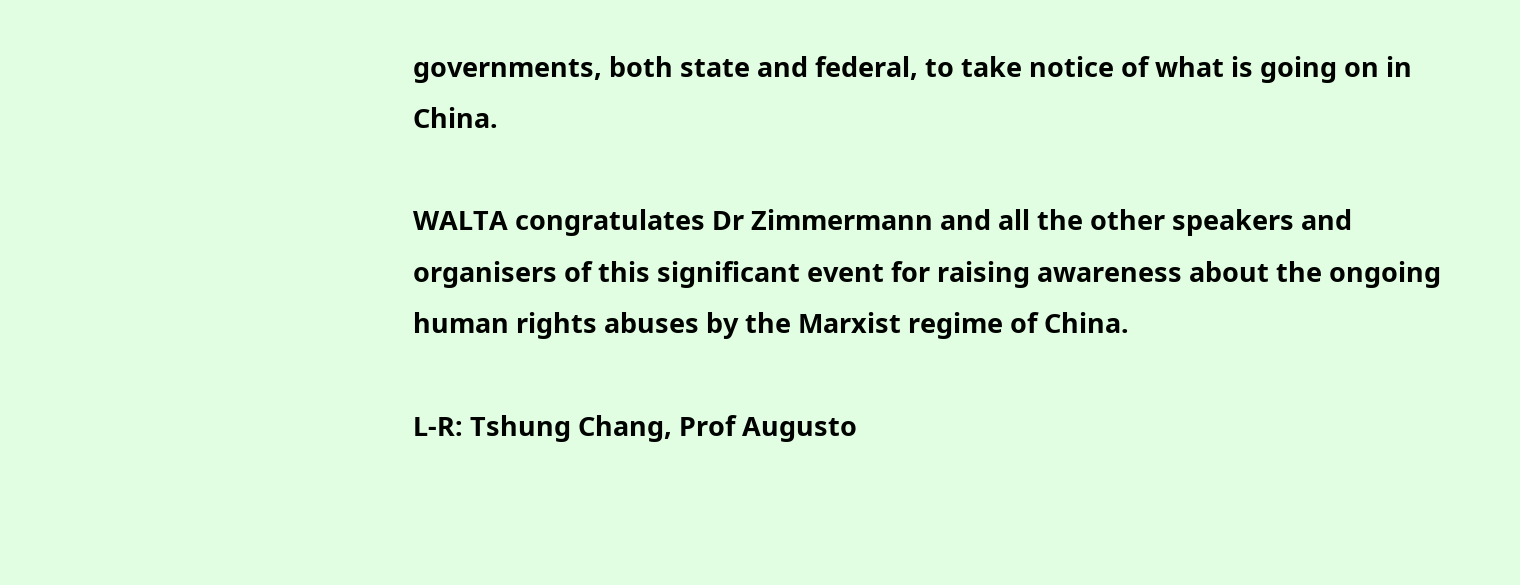governments, both state and federal, to take notice of what is going on in China.

WALTA congratulates Dr Zimmermann and all the other speakers and organisers of this significant event for raising awareness about the ongoing human rights abuses by the Marxist regime of China.

L-R: Tshung Chang, Prof Augusto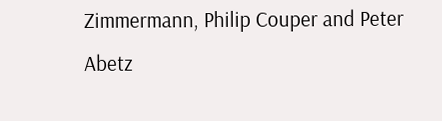Zimmermann, Philip Couper and Peter Abetz